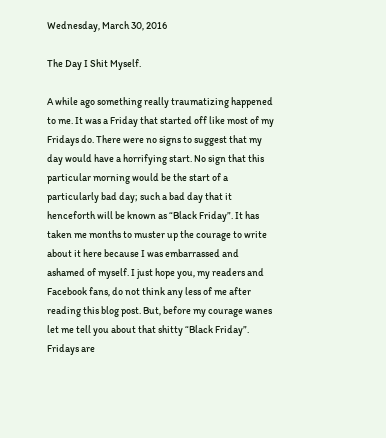Wednesday, March 30, 2016

The Day I Shit Myself.

A while ago something really traumatizing happened to me. It was a Friday that started off like most of my Fridays do. There were no signs to suggest that my day would have a horrifying start. No sign that this particular morning would be the start of a particularly bad day; such a bad day that it henceforth will be known as “Black Friday”. It has taken me months to muster up the courage to write about it here because I was embarrassed and ashamed of myself. I just hope you, my readers and Facebook fans, do not think any less of me after reading this blog post. But, before my courage wanes let me tell you about that shitty “Black Friday”.
Fridays are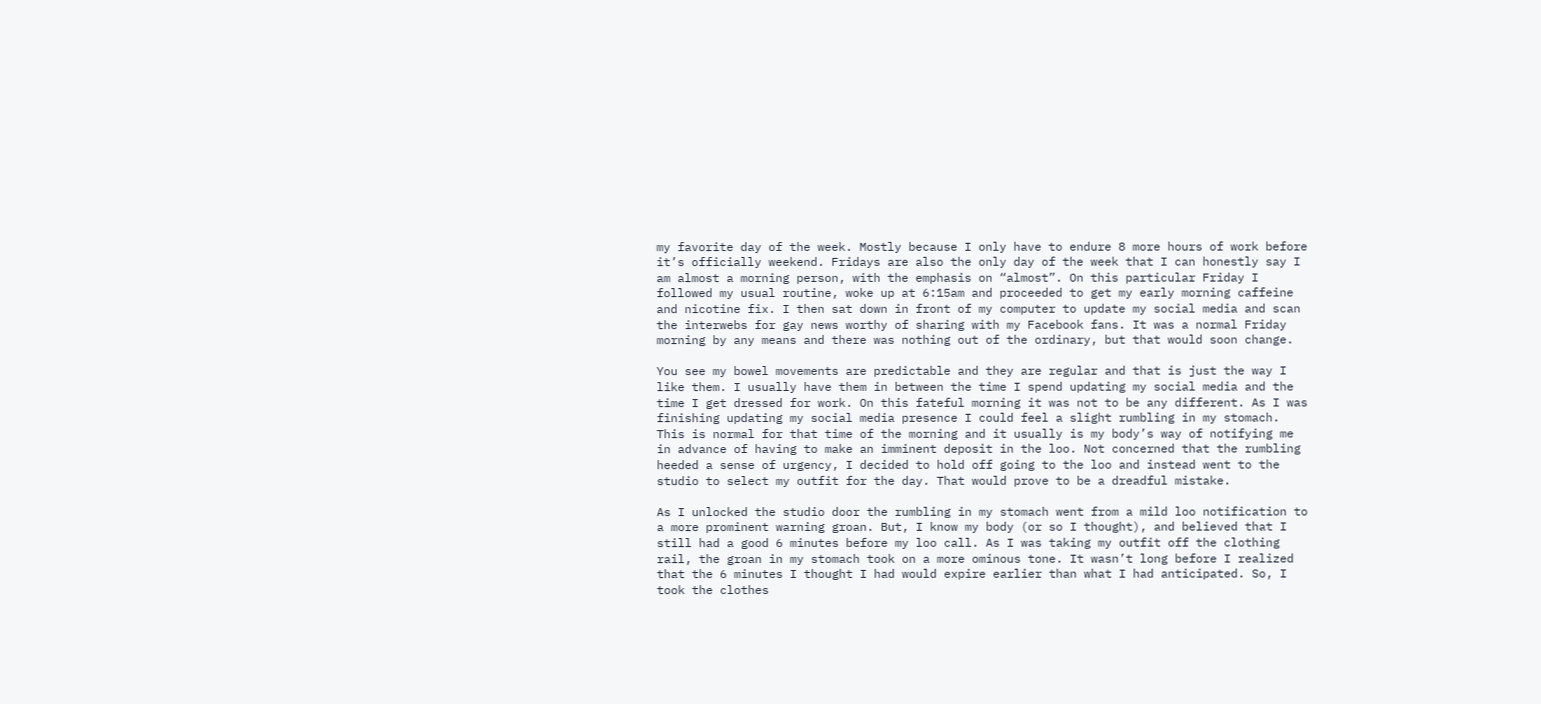my favorite day of the week. Mostly because I only have to endure 8 more hours of work before it’s officially weekend. Fridays are also the only day of the week that I can honestly say I am almost a morning person, with the emphasis on “almost”. On this particular Friday I followed my usual routine, woke up at 6:15am and proceeded to get my early morning caffeine and nicotine fix. I then sat down in front of my computer to update my social media and scan the interwebs for gay news worthy of sharing with my Facebook fans. It was a normal Friday morning by any means and there was nothing out of the ordinary, but that would soon change.

You see my bowel movements are predictable and they are regular and that is just the way I like them. I usually have them in between the time I spend updating my social media and the time I get dressed for work. On this fateful morning it was not to be any different. As I was finishing updating my social media presence I could feel a slight rumbling in my stomach. This is normal for that time of the morning and it usually is my body’s way of notifying me in advance of having to make an imminent deposit in the loo. Not concerned that the rumbling heeded a sense of urgency, I decided to hold off going to the loo and instead went to the studio to select my outfit for the day. That would prove to be a dreadful mistake.

As I unlocked the studio door the rumbling in my stomach went from a mild loo notification to a more prominent warning groan. But, I know my body (or so I thought), and believed that I still had a good 6 minutes before my loo call. As I was taking my outfit off the clothing rail, the groan in my stomach took on a more ominous tone. It wasn’t long before I realized that the 6 minutes I thought I had would expire earlier than what I had anticipated. So, I took the clothes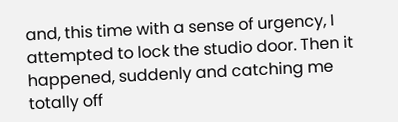and, this time with a sense of urgency, I attempted to lock the studio door. Then it happened, suddenly and catching me totally off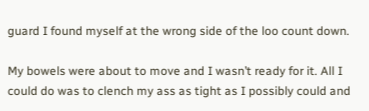guard I found myself at the wrong side of the loo count down.

My bowels were about to move and I wasn’t ready for it. All I could do was to clench my ass as tight as I possibly could and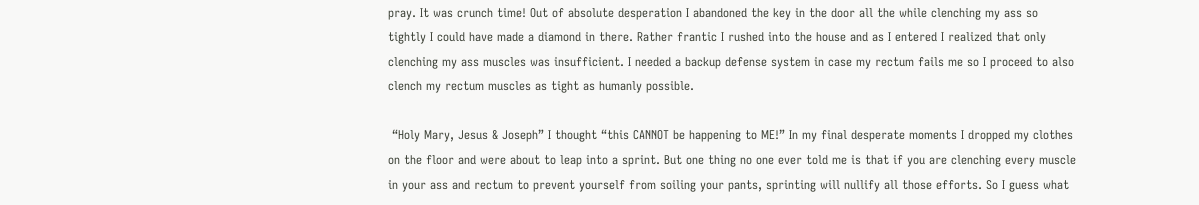pray. It was crunch time! Out of absolute desperation I abandoned the key in the door all the while clenching my ass so tightly I could have made a diamond in there. Rather frantic I rushed into the house and as I entered I realized that only clenching my ass muscles was insufficient. I needed a backup defense system in case my rectum fails me so I proceed to also clench my rectum muscles as tight as humanly possible.

 “Holy Mary, Jesus & Joseph” I thought “this CANNOT be happening to ME!” In my final desperate moments I dropped my clothes on the floor and were about to leap into a sprint. But one thing no one ever told me is that if you are clenching every muscle in your ass and rectum to prevent yourself from soiling your pants, sprinting will nullify all those efforts. So I guess what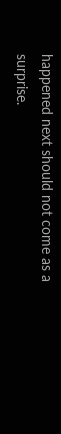happened next should not come as a surprise.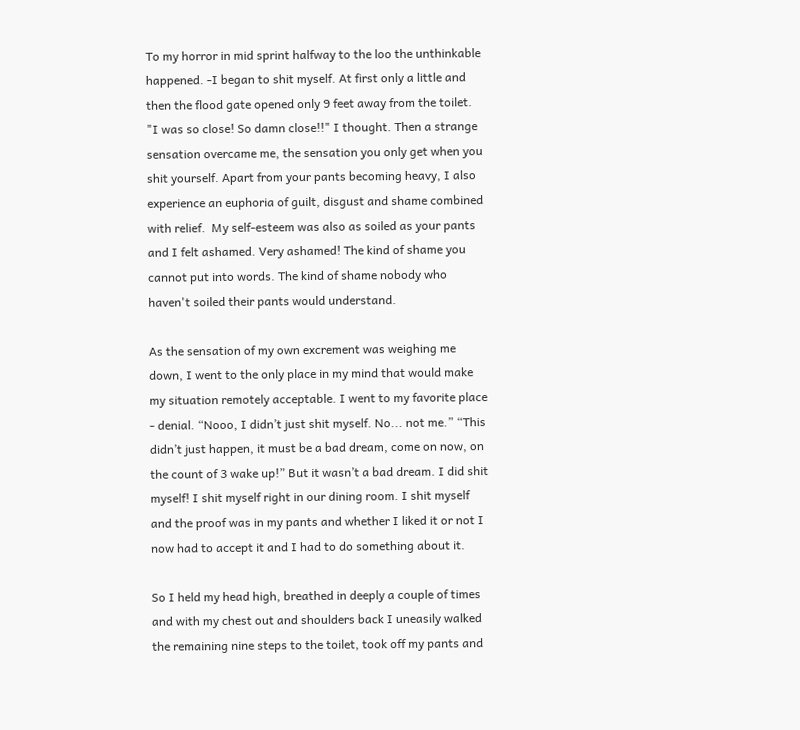To my horror in mid sprint halfway to the loo the unthinkable happened. -I began to shit myself. At first only a little and then the flood gate opened only 9 feet away from the toilet. "I was so close! So damn close!!" I thought. Then a strange sensation overcame me, the sensation you only get when you shit yourself. Apart from your pants becoming heavy, I also experience an euphoria of guilt, disgust and shame combined with relief.  My self-esteem was also as soiled as your pants and I felt ashamed. Very ashamed! The kind of shame you cannot put into words. The kind of shame nobody who haven't soiled their pants would understand.

As the sensation of my own excrement was weighing me down, I went to the only place in my mind that would make my situation remotely acceptable. I went to my favorite place - denial. “Nooo, I didn’t just shit myself. No... not me.” “This didn’t just happen, it must be a bad dream, come on now, on the count of 3 wake up!” But it wasn’t a bad dream. I did shit myself! I shit myself right in our dining room. I shit myself and the proof was in my pants and whether I liked it or not I now had to accept it and I had to do something about it.

So I held my head high, breathed in deeply a couple of times and with my chest out and shoulders back I uneasily walked the remaining nine steps to the toilet, took off my pants and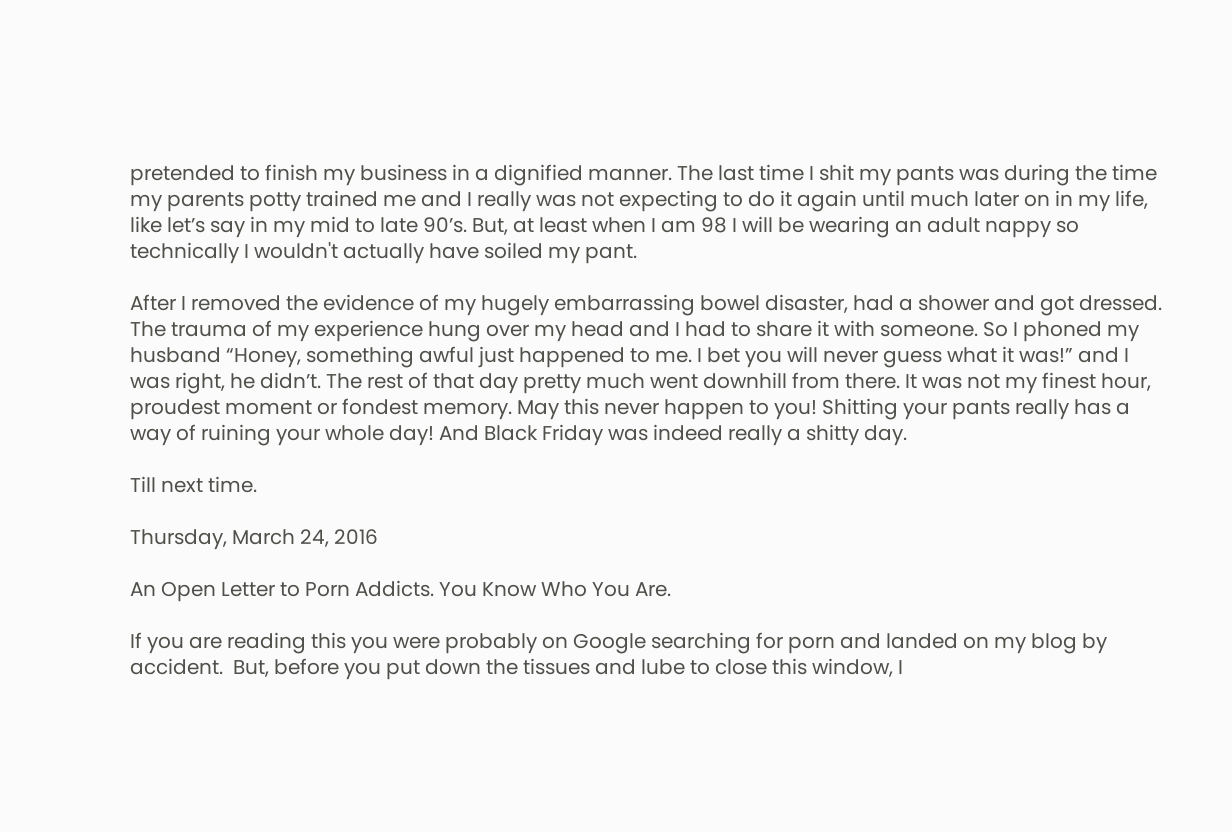pretended to finish my business in a dignified manner. The last time I shit my pants was during the time my parents potty trained me and I really was not expecting to do it again until much later on in my life, like let’s say in my mid to late 90’s. But, at least when I am 98 I will be wearing an adult nappy so technically I wouldn't actually have soiled my pant.

After I removed the evidence of my hugely embarrassing bowel disaster, had a shower and got dressed. The trauma of my experience hung over my head and I had to share it with someone. So I phoned my husband “Honey, something awful just happened to me. I bet you will never guess what it was!” and I was right, he didn’t. The rest of that day pretty much went downhill from there. It was not my finest hour, proudest moment or fondest memory. May this never happen to you! Shitting your pants really has a way of ruining your whole day! And Black Friday was indeed really a shitty day.

Till next time.

Thursday, March 24, 2016

An Open Letter to Porn Addicts. You Know Who You Are.

If you are reading this you were probably on Google searching for porn and landed on my blog by accident.  But, before you put down the tissues and lube to close this window, I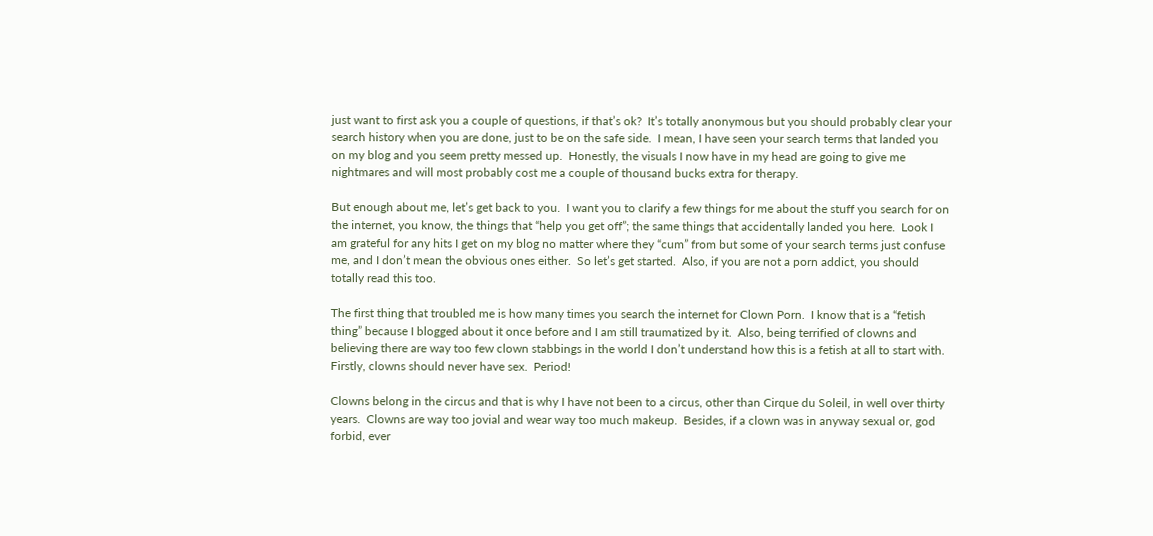just want to first ask you a couple of questions, if that’s ok?  It’s totally anonymous but you should probably clear your search history when you are done, just to be on the safe side.  I mean, I have seen your search terms that landed you on my blog and you seem pretty messed up.  Honestly, the visuals I now have in my head are going to give me nightmares and will most probably cost me a couple of thousand bucks extra for therapy.

But enough about me, let’s get back to you.  I want you to clarify a few things for me about the stuff you search for on the internet, you know, the things that “help you get off”; the same things that accidentally landed you here.  Look I am grateful for any hits I get on my blog no matter where they “cum” from but some of your search terms just confuse me, and I don’t mean the obvious ones either.  So let’s get started.  Also, if you are not a porn addict, you should totally read this too.

The first thing that troubled me is how many times you search the internet for Clown Porn.  I know that is a “fetish thing” because I blogged about it once before and I am still traumatized by it.  Also, being terrified of clowns and believing there are way too few clown stabbings in the world I don’t understand how this is a fetish at all to start with.  Firstly, clowns should never have sex.  Period!

Clowns belong in the circus and that is why I have not been to a circus, other than Cirque du Soleil, in well over thirty years.  Clowns are way too jovial and wear way too much makeup.  Besides, if a clown was in anyway sexual or, god forbid, ever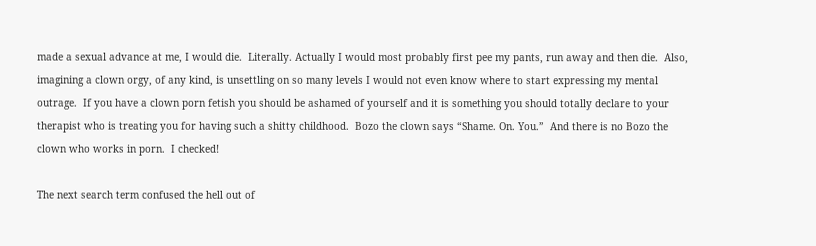made a sexual advance at me, I would die.  Literally. Actually I would most probably first pee my pants, run away and then die.  Also, imagining a clown orgy, of any kind, is unsettling on so many levels I would not even know where to start expressing my mental outrage.  If you have a clown porn fetish you should be ashamed of yourself and it is something you should totally declare to your therapist who is treating you for having such a shitty childhood.  Bozo the clown says “Shame. On. You.”  And there is no Bozo the clown who works in porn.  I checked!

The next search term confused the hell out of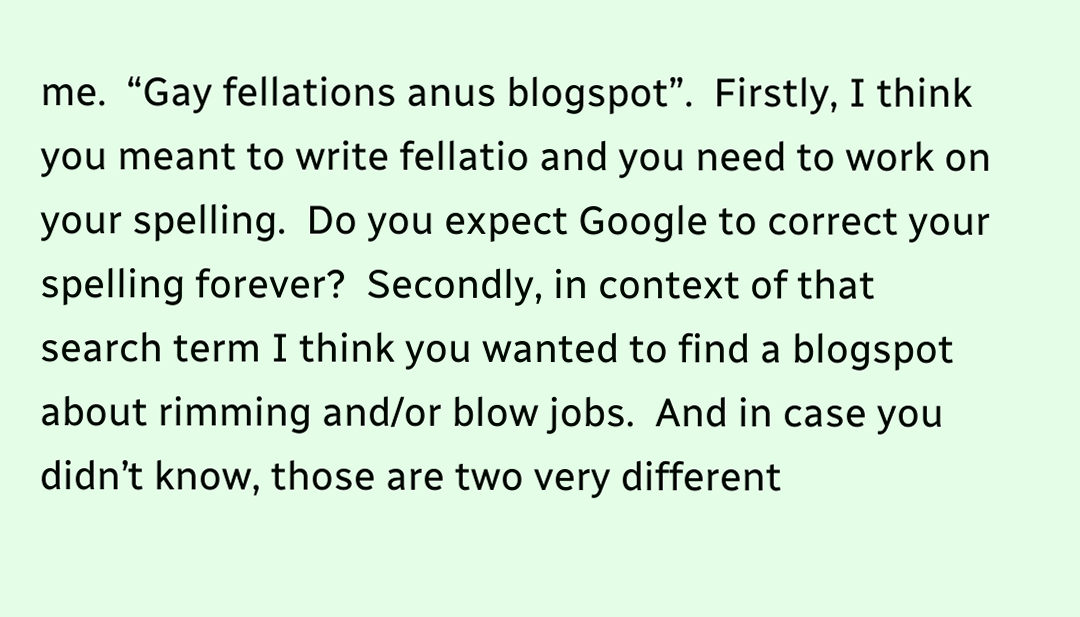me.  “Gay fellations anus blogspot”.  Firstly, I think you meant to write fellatio and you need to work on your spelling.  Do you expect Google to correct your spelling forever?  Secondly, in context of that search term I think you wanted to find a blogspot about rimming and/or blow jobs.  And in case you didn’t know, those are two very different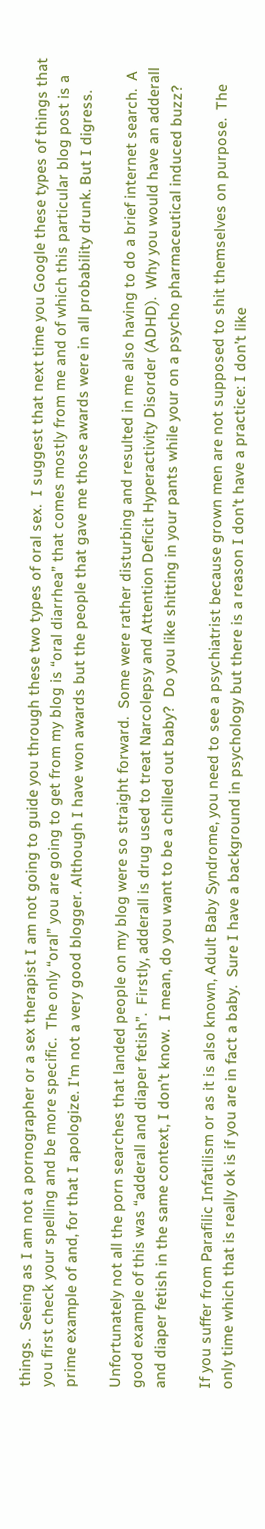things.  Seeing as I am not a pornographer or a sex therapist I am not going to guide you through these two types of oral sex.  I suggest that next time you Google these types of things that you first check your spelling and be more specific.  The only “oral” you are going to get from my blog is “oral diarrhea” that comes mostly from me and of which this particular blog post is a prime example of and, for that I apologize. I'm not a very good blogger. Although I have won awards but the people that gave me those awards were in all probability drunk. But I digress.

Unfortunately not all the porn searches that landed people on my blog were so straight forward.  Some were rather disturbing and resulted in me also having to do a brief internet search.  A good example of this was “adderall and diaper fetish”.  Firstly, adderall is drug used to treat Narcolepsy and Attention Deficit Hyperactivity Disorder (ADHD).  Why you would have an adderall and diaper fetish in the same context, I don’t know.  I mean, do you want to be a chilled out baby?  Do you like shitting in your pants while your on a psycho pharmaceutical induced buzz?

If you suffer from Parafilic Infatilism or as it is also known, Adult Baby Syndrome, you need to see a psychiatrist because grown men are not supposed to shit themselves on purpose.  The only time which that is really ok is if you are in fact a baby.  Sure I have a background in psychology but there is a reason I don’t have a practice: I don’t like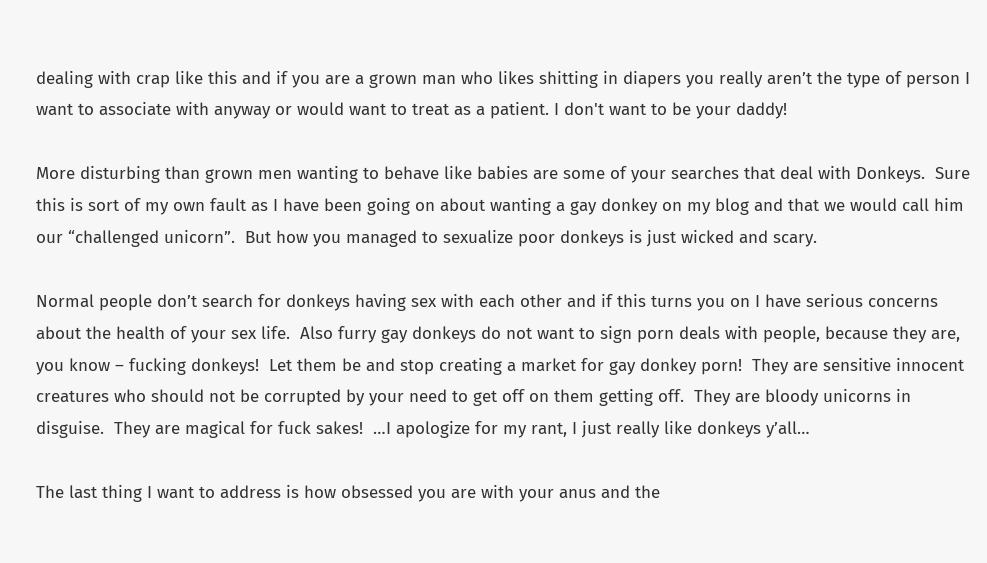dealing with crap like this and if you are a grown man who likes shitting in diapers you really aren’t the type of person I want to associate with anyway or would want to treat as a patient. I don't want to be your daddy!

More disturbing than grown men wanting to behave like babies are some of your searches that deal with Donkeys.  Sure this is sort of my own fault as I have been going on about wanting a gay donkey on my blog and that we would call him our “challenged unicorn”.  But how you managed to sexualize poor donkeys is just wicked and scary.

Normal people don’t search for donkeys having sex with each other and if this turns you on I have serious concerns about the health of your sex life.  Also furry gay donkeys do not want to sign porn deals with people, because they are, you know – fucking donkeys!  Let them be and stop creating a market for gay donkey porn!  They are sensitive innocent creatures who should not be corrupted by your need to get off on them getting off.  They are bloody unicorns in disguise.  They are magical for fuck sakes!  …I apologize for my rant, I just really like donkeys y’all…

The last thing I want to address is how obsessed you are with your anus and the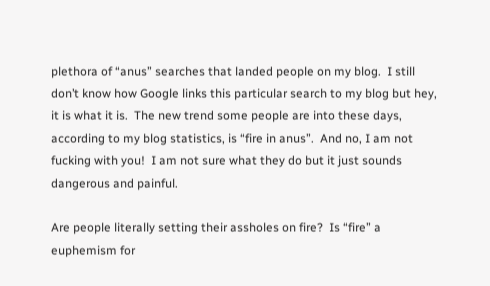plethora of “anus” searches that landed people on my blog.  I still don’t know how Google links this particular search to my blog but hey, it is what it is.  The new trend some people are into these days, according to my blog statistics, is “fire in anus”.  And no, I am not fucking with you!  I am not sure what they do but it just sounds dangerous and painful.

Are people literally setting their assholes on fire?  Is “fire” a euphemism for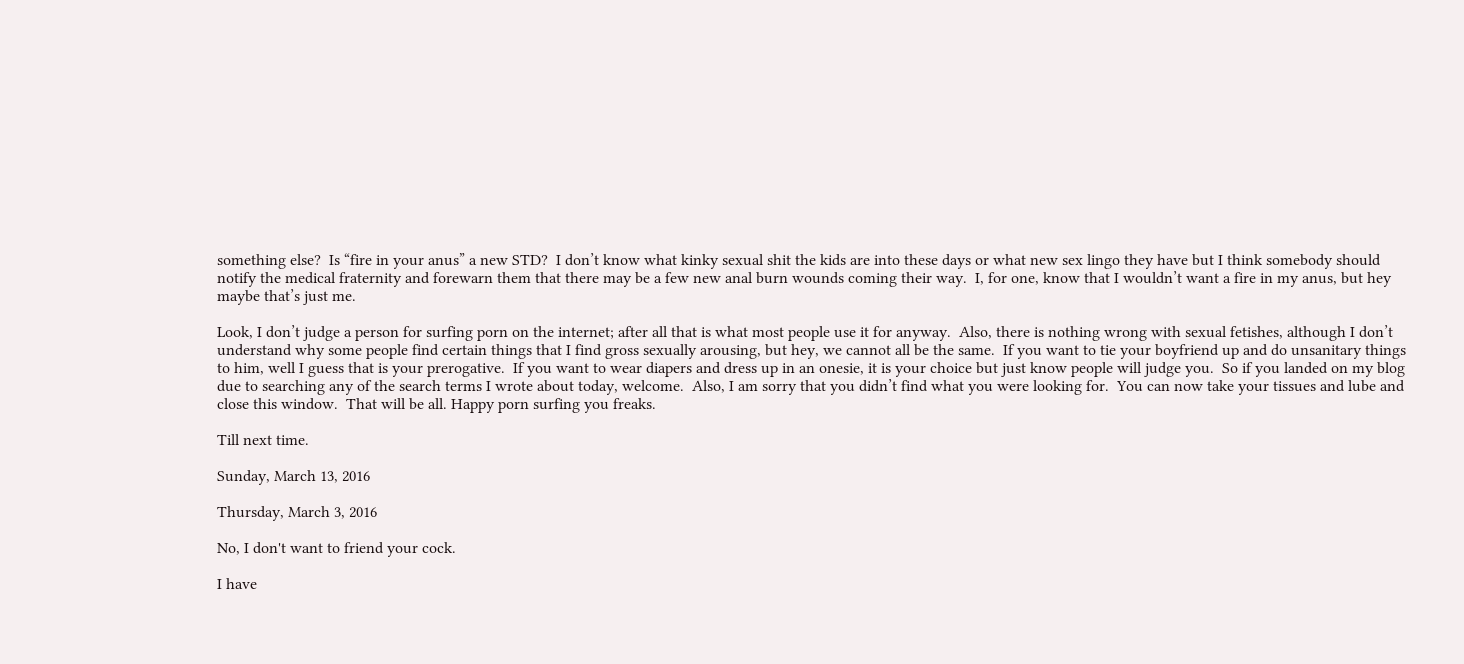something else?  Is “fire in your anus” a new STD?  I don’t know what kinky sexual shit the kids are into these days or what new sex lingo they have but I think somebody should notify the medical fraternity and forewarn them that there may be a few new anal burn wounds coming their way.  I, for one, know that I wouldn’t want a fire in my anus, but hey maybe that’s just me.

Look, I don’t judge a person for surfing porn on the internet; after all that is what most people use it for anyway.  Also, there is nothing wrong with sexual fetishes, although I don’t understand why some people find certain things that I find gross sexually arousing, but hey, we cannot all be the same.  If you want to tie your boyfriend up and do unsanitary things to him, well I guess that is your prerogative.  If you want to wear diapers and dress up in an onesie, it is your choice but just know people will judge you.  So if you landed on my blog due to searching any of the search terms I wrote about today, welcome.  Also, I am sorry that you didn’t find what you were looking for.  You can now take your tissues and lube and close this window.  That will be all. Happy porn surfing you freaks.

Till next time.

Sunday, March 13, 2016

Thursday, March 3, 2016

No, I don't want to friend your cock.

I have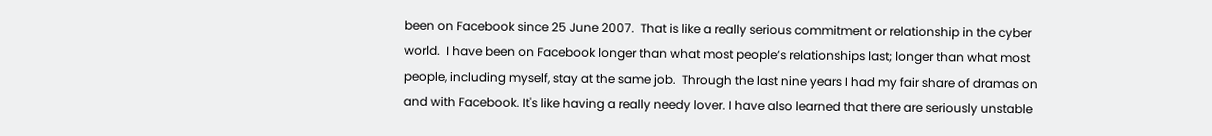been on Facebook since 25 June 2007.  That is like a really serious commitment or relationship in the cyber world.  I have been on Facebook longer than what most people’s relationships last; longer than what most people, including myself, stay at the same job.  Through the last nine years I had my fair share of dramas on and with Facebook. It's like having a really needy lover. I have also learned that there are seriously unstable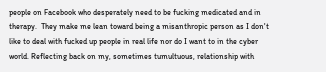people on Facebook who desperately need to be fucking medicated and in therapy.  They make me lean toward being a misanthropic person as I don't like to deal with fucked up people in real life nor do I want to in the cyber world. Reflecting back on my, sometimes tumultuous, relationship with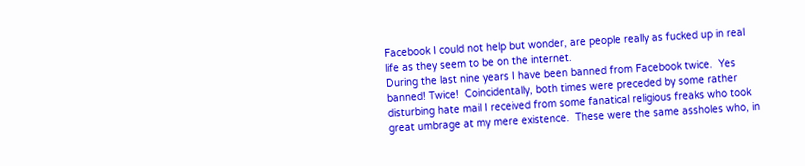Facebook I could not help but wonder, are people really as fucked up in real life as they seem to be on the internet.
During the last nine years I have been banned from Facebook twice.  Yes banned! Twice!  Coincidentally, both times were preceded by some rather disturbing hate mail I received from some fanatical religious freaks who took great umbrage at my mere existence.  These were the same assholes who, in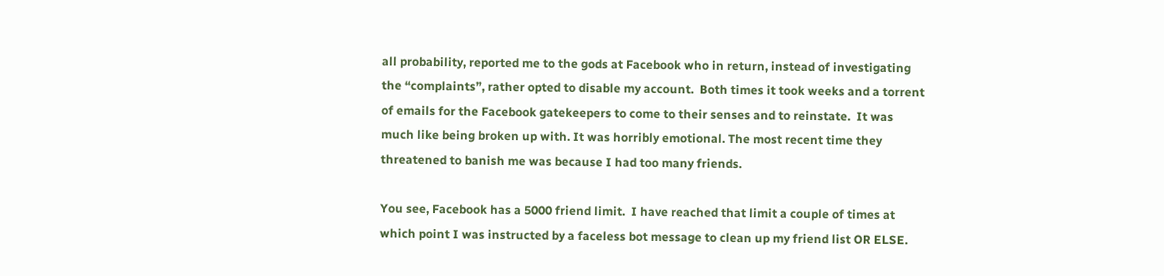all probability, reported me to the gods at Facebook who in return, instead of investigating the “complaints”, rather opted to disable my account.  Both times it took weeks and a torrent of emails for the Facebook gatekeepers to come to their senses and to reinstate.  It was much like being broken up with. It was horribly emotional. The most recent time they threatened to banish me was because I had too many friends.

You see, Facebook has a 5000 friend limit.  I have reached that limit a couple of times at which point I was instructed by a faceless bot message to clean up my friend list OR ELSE.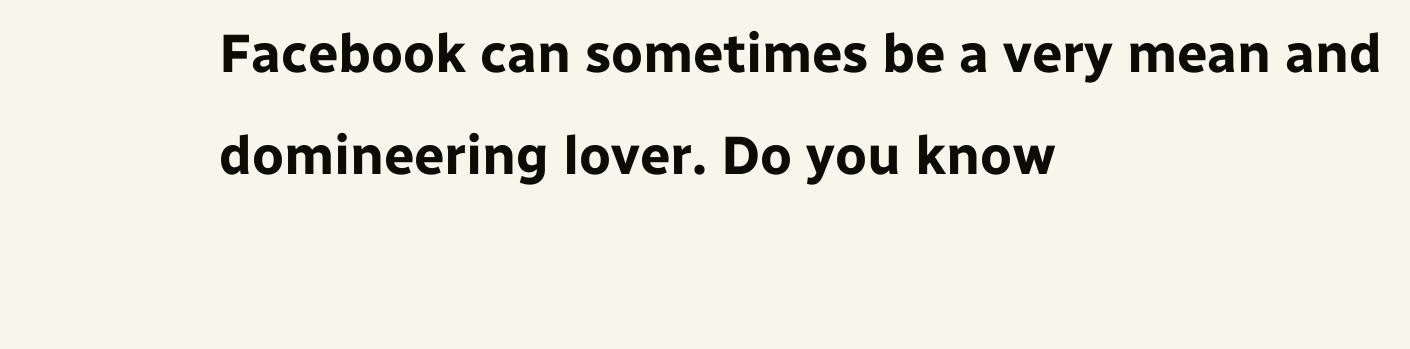Facebook can sometimes be a very mean and domineering lover. Do you know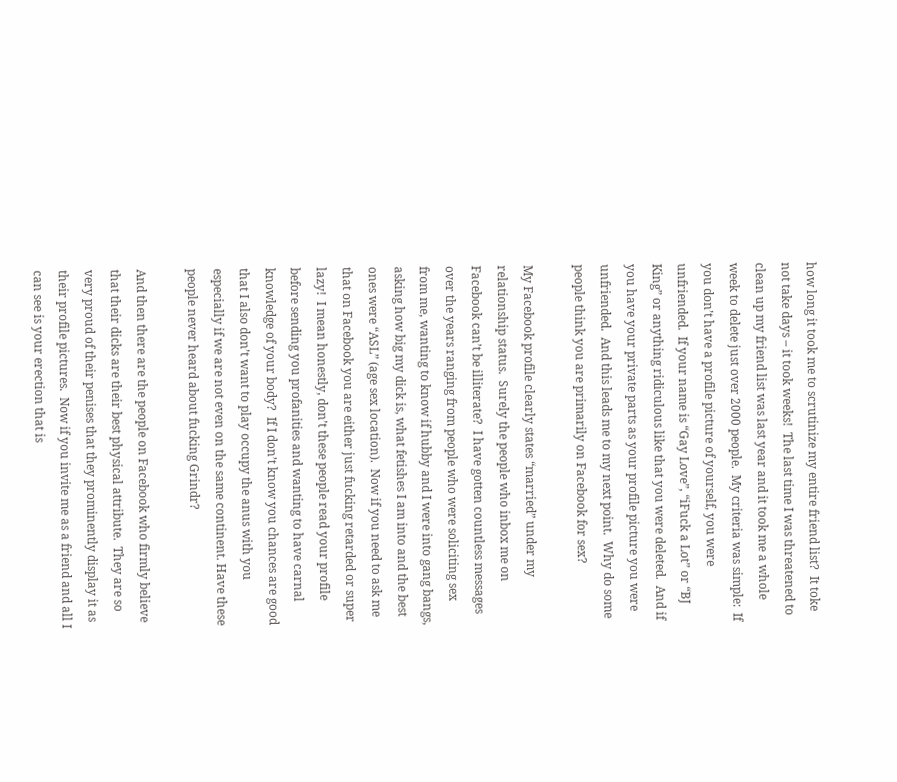how long it took me to scrutinize my entire friend list?  It toke not take days – it took weeks!  The last time I was threatened to clean up my friend list was last year and it took me a whole week to delete just over 2000 people.  My criteria was simple:  If you don’t have a profile picture of yourself, you were unfriended.  If your name is “Gay Love”, “iFuck a Lot” or “BJ King” or anything ridiculous like that you were deleted.  And if you have your private parts as your profile picture you were unfriended.  And this leads me to my next point.  Why do some people think you are primarily on Facebook for sex?

My Facebook profile clearly states “married” under my relationship status.  Surely the people who inbox me on Facebook can’t be illiterate?  I have gotten countless messages over the years ranging from people who were soliciting sex from me, wanting to know if hubby and I were into gang bangs, asking how big my dick is, what fetishes I am into and the best ones were “ASL” (age sex location).  Now if you need to ask me that on Facebook you are either just fucking retarded or super lazy!  I mean honestly, don’t these people read your profile before sending you profanities and wanting to have carnal knowledge of your body?  If I don’t know you chances are good that I also don’t want to play occupy the anus with you especially if we are not even on the same continent. Have these people never heard about fucking Grindr?

And then there are the people on Facebook who firmly believe that their dicks are their best physical attribute.  They are so very proud of their penises that they prominently display it as their profile pictures.  Now if you invite me as a friend and all I can see is your erection that is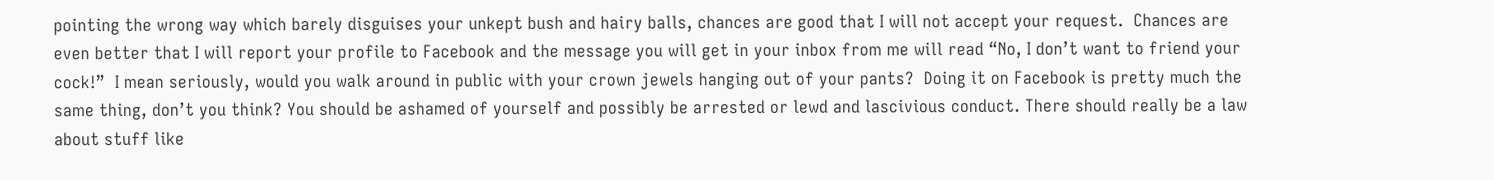pointing the wrong way which barely disguises your unkept bush and hairy balls, chances are good that I will not accept your request.  Chances are even better that I will report your profile to Facebook and the message you will get in your inbox from me will read “No, I don’t want to friend your cock!”  I mean seriously, would you walk around in public with your crown jewels hanging out of your pants?  Doing it on Facebook is pretty much the same thing, don’t you think? You should be ashamed of yourself and possibly be arrested or lewd and lascivious conduct. There should really be a law about stuff like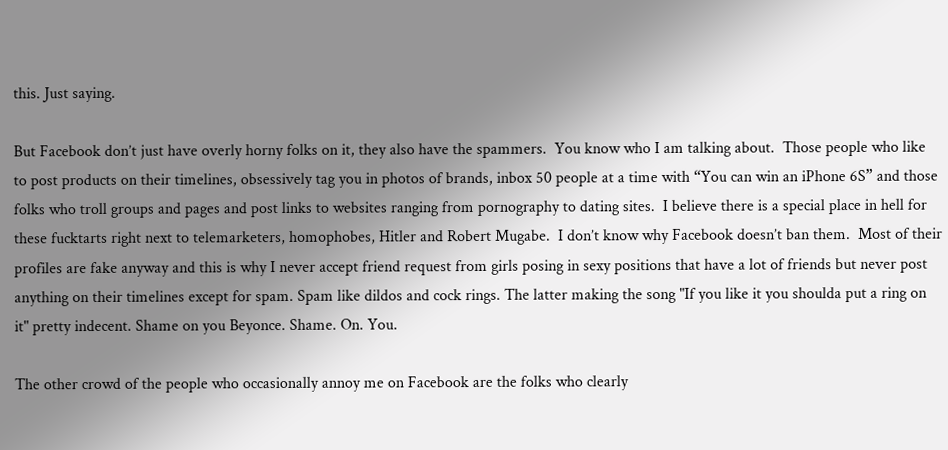this. Just saying.

But Facebook don’t just have overly horny folks on it, they also have the spammers.  You know who I am talking about.  Those people who like to post products on their timelines, obsessively tag you in photos of brands, inbox 50 people at a time with “You can win an iPhone 6S” and those folks who troll groups and pages and post links to websites ranging from pornography to dating sites.  I believe there is a special place in hell for these fucktarts right next to telemarketers, homophobes, Hitler and Robert Mugabe.  I don’t know why Facebook doesn’t ban them.  Most of their profiles are fake anyway and this is why I never accept friend request from girls posing in sexy positions that have a lot of friends but never post anything on their timelines except for spam. Spam like dildos and cock rings. The latter making the song "If you like it you shoulda put a ring on it" pretty indecent. Shame on you Beyonce. Shame. On. You.

The other crowd of the people who occasionally annoy me on Facebook are the folks who clearly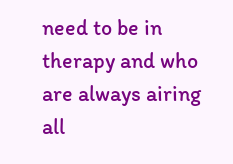need to be in therapy and who are always airing all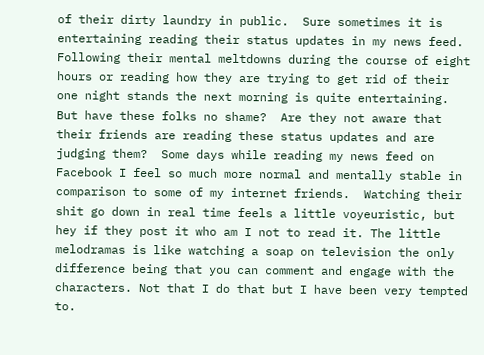of their dirty laundry in public.  Sure sometimes it is entertaining reading their status updates in my news feed.  Following their mental meltdowns during the course of eight hours or reading how they are trying to get rid of their one night stands the next morning is quite entertaining.  But have these folks no shame?  Are they not aware that their friends are reading these status updates and are judging them?  Some days while reading my news feed on Facebook I feel so much more normal and mentally stable in comparison to some of my internet friends.  Watching their shit go down in real time feels a little voyeuristic, but hey if they post it who am I not to read it. The little melodramas is like watching a soap on television the only difference being that you can comment and engage with the characters. Not that I do that but I have been very tempted to.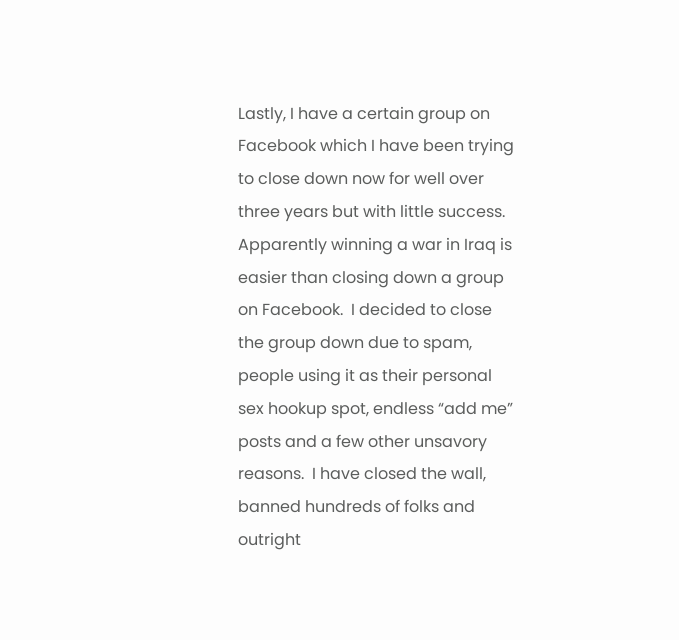Lastly, I have a certain group on Facebook which I have been trying to close down now for well over three years but with little success.  Apparently winning a war in Iraq is easier than closing down a group on Facebook.  I decided to close the group down due to spam, people using it as their personal sex hookup spot, endless “add me” posts and a few other unsavory reasons.  I have closed the wall, banned hundreds of folks and outright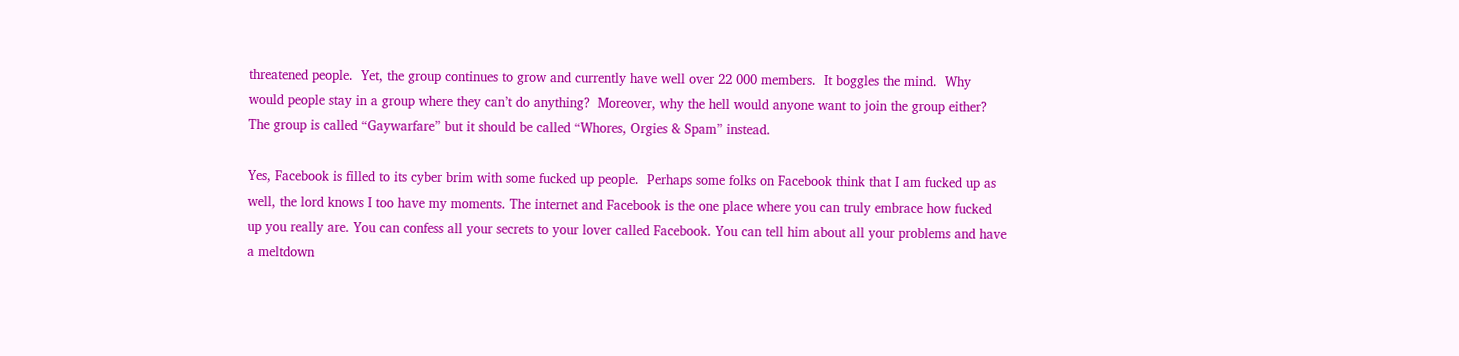threatened people.  Yet, the group continues to grow and currently have well over 22 000 members.  It boggles the mind.  Why would people stay in a group where they can’t do anything?  Moreover, why the hell would anyone want to join the group either?  The group is called “Gaywarfare” but it should be called “Whores, Orgies & Spam” instead.

Yes, Facebook is filled to its cyber brim with some fucked up people.  Perhaps some folks on Facebook think that I am fucked up as well, the lord knows I too have my moments. The internet and Facebook is the one place where you can truly embrace how fucked up you really are. You can confess all your secrets to your lover called Facebook. You can tell him about all your problems and have a meltdown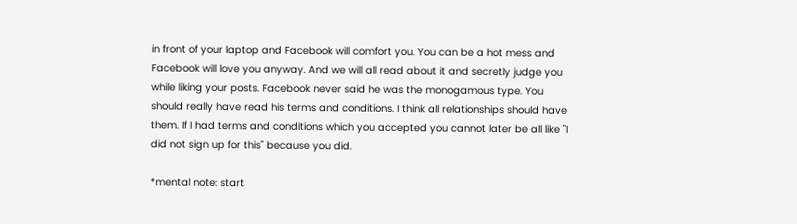in front of your laptop and Facebook will comfort you. You can be a hot mess and Facebook will love you anyway. And we will all read about it and secretly judge you while liking your posts. Facebook never said he was the monogamous type. You should really have read his terms and conditions. I think all relationships should have them. If I had terms and conditions which you accepted you cannot later be all like "I did not sign up for this" because you did.

*mental note: start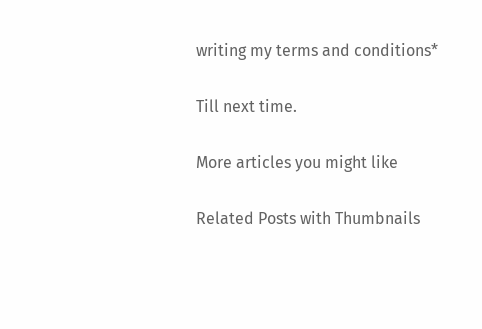writing my terms and conditions*

Till next time.

More articles you might like

Related Posts with Thumbnails